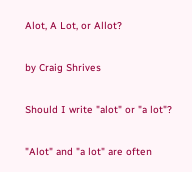Alot, A Lot, or Allot?

by Craig Shrives

Should I write "alot" or "a lot"?

"Alot" and "a lot" are often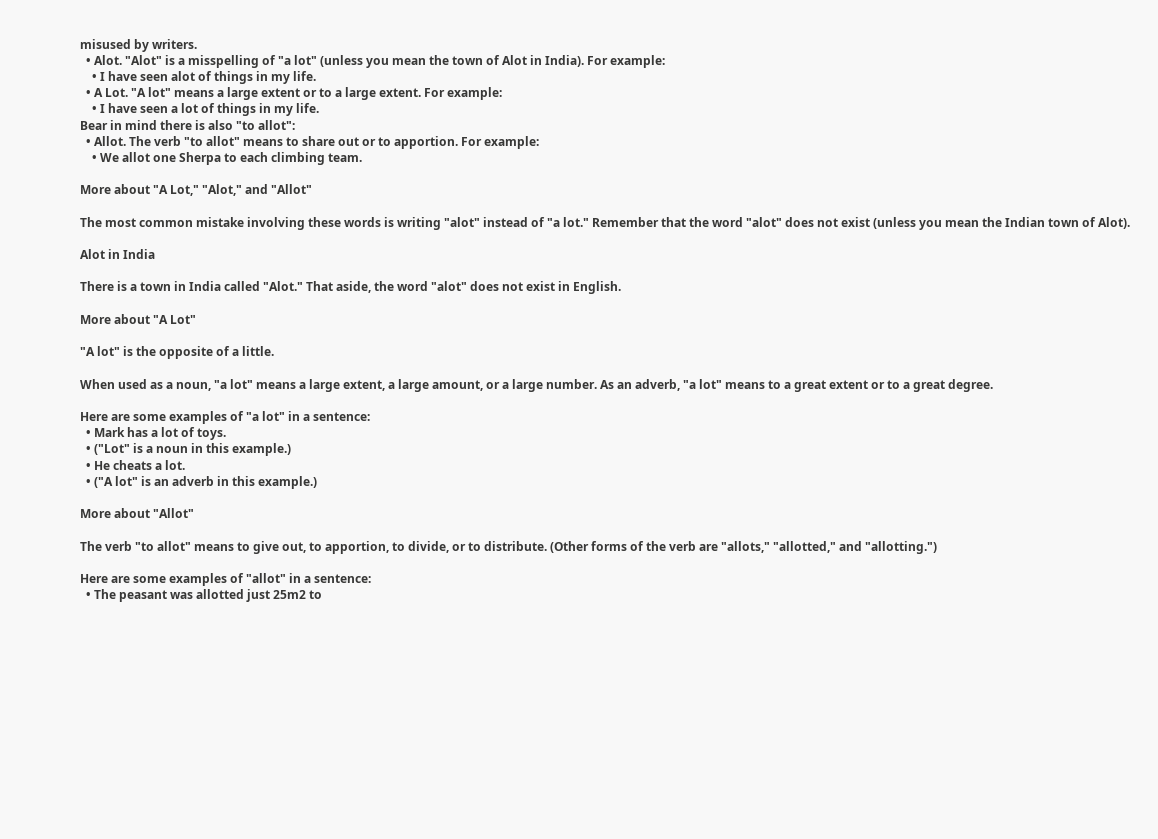misused by writers.
  • Alot. "Alot" is a misspelling of "a lot" (unless you mean the town of Alot in India). For example:
    • I have seen alot of things in my life.
  • A Lot. "A lot" means a large extent or to a large extent. For example:
    • I have seen a lot of things in my life.
Bear in mind there is also "to allot":
  • Allot. The verb "to allot" means to share out or to apportion. For example:
    • We allot one Sherpa to each climbing team.

More about "A Lot," "Alot," and "Allot"

The most common mistake involving these words is writing "alot" instead of "a lot." Remember that the word "alot" does not exist (unless you mean the Indian town of Alot).

Alot in India

There is a town in India called "Alot." That aside, the word "alot" does not exist in English.

More about "A Lot"

"A lot" is the opposite of a little.

When used as a noun, "a lot" means a large extent, a large amount, or a large number. As an adverb, "a lot" means to a great extent or to a great degree.

Here are some examples of "a lot" in a sentence:
  • Mark has a lot of toys.
  • ("Lot" is a noun in this example.)
  • He cheats a lot.
  • ("A lot" is an adverb in this example.)

More about "Allot"

The verb "to allot" means to give out, to apportion, to divide, or to distribute. (Other forms of the verb are "allots," "allotted," and "allotting.")

Here are some examples of "allot" in a sentence:
  • The peasant was allotted just 25m2 to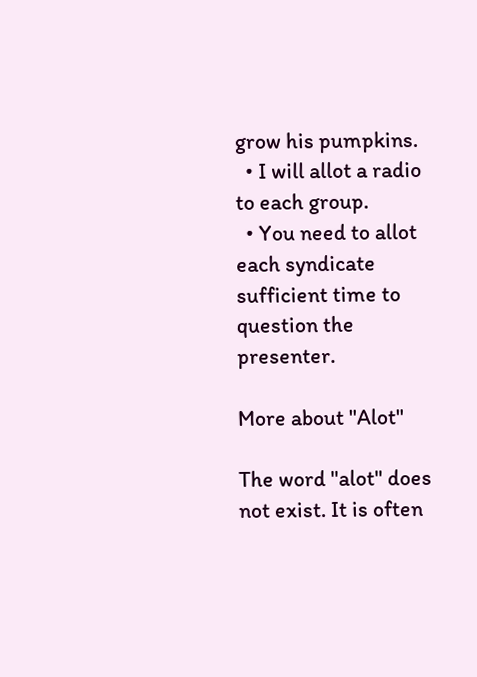grow his pumpkins.
  • I will allot a radio to each group.
  • You need to allot each syndicate sufficient time to question the presenter.

More about "Alot"

The word "alot" does not exist. It is often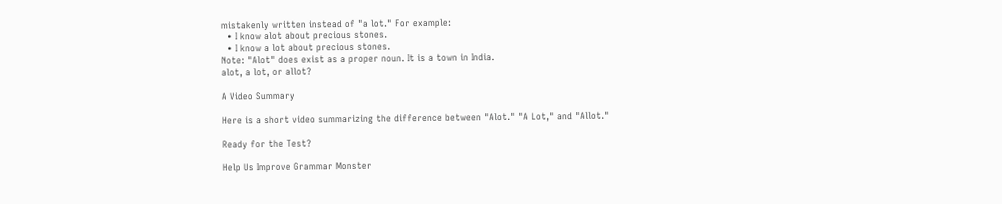mistakenly written instead of "a lot." For example:
  • I know alot about precious stones.
  • I know a lot about precious stones.
Note: "Alot" does exist as a proper noun. It is a town in India.
alot, a lot, or allot?

A Video Summary

Here is a short video summarizing the difference between "Alot." "A Lot," and "Allot."

Ready for the Test?

Help Us Improve Grammar Monster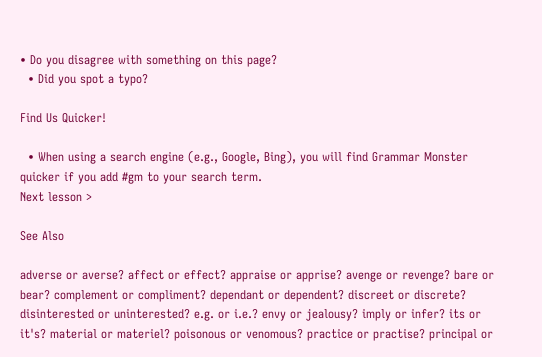• Do you disagree with something on this page?
  • Did you spot a typo?

Find Us Quicker!

  • When using a search engine (e.g., Google, Bing), you will find Grammar Monster quicker if you add #gm to your search term.
Next lesson >

See Also

adverse or averse? affect or effect? appraise or apprise? avenge or revenge? bare or bear? complement or compliment? dependant or dependent? discreet or discrete? disinterested or uninterested? e.g. or i.e.? envy or jealousy? imply or infer? its or it's? material or materiel? poisonous or venomous? practice or practise? principal or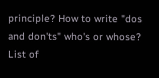principle? How to write "dos and don'ts" who's or whose? List of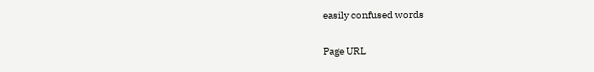easily confused words

Page URL